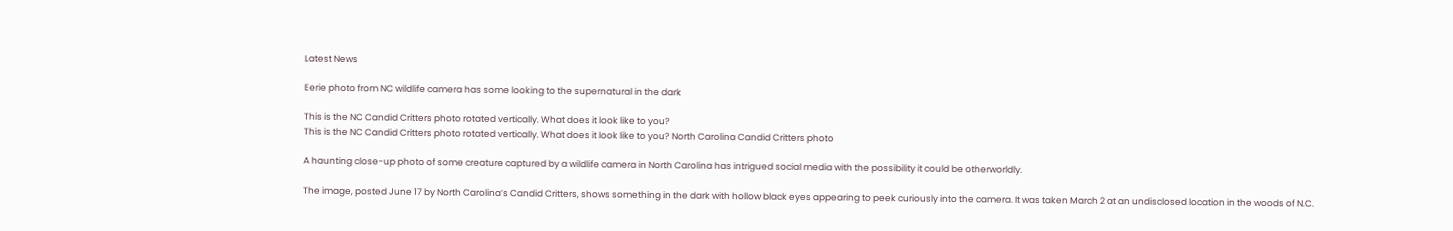Latest News

Eerie photo from NC wildlife camera has some looking to the supernatural in the dark

This is the NC Candid Critters photo rotated vertically. What does it look like to you?
This is the NC Candid Critters photo rotated vertically. What does it look like to you? North Carolina Candid Critters photo

A haunting close-up photo of some creature captured by a wildlife camera in North Carolina has intrigued social media with the possibility it could be otherworldly.

The image, posted June 17 by North Carolina’s Candid Critters, shows something in the dark with hollow black eyes appearing to peek curiously into the camera. It was taken March 2 at an undisclosed location in the woods of N.C.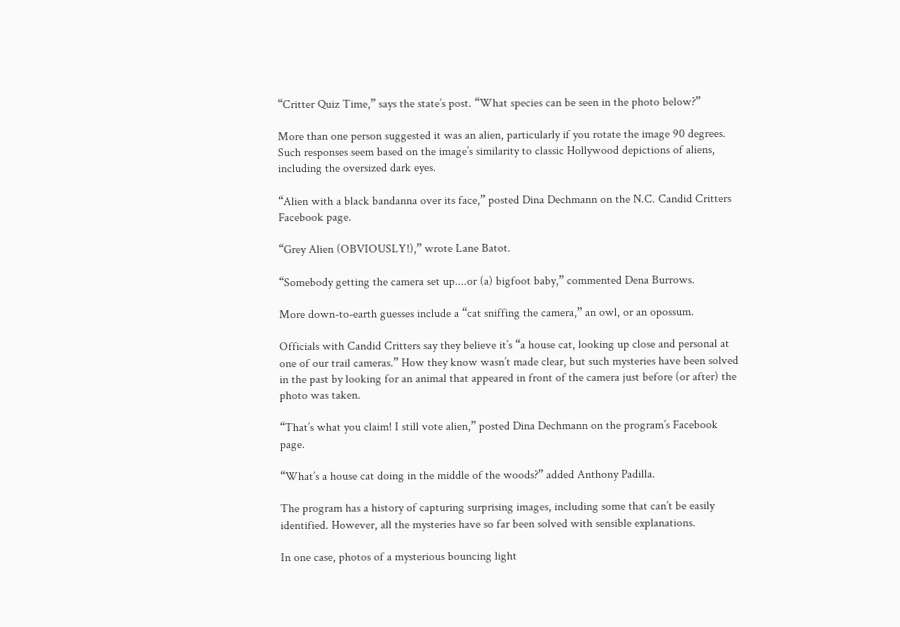“Critter Quiz Time,” says the state’s post. “What species can be seen in the photo below?”

More than one person suggested it was an alien, particularly if you rotate the image 90 degrees. Such responses seem based on the image’s similarity to classic Hollywood depictions of aliens, including the oversized dark eyes.

“Alien with a black bandanna over its face,” posted Dina Dechmann on the N.C. Candid Critters Facebook page.

“Grey Alien (OBVIOUSLY!),” wrote Lane Batot.

“Somebody getting the camera set up....or (a) bigfoot baby,” commented Dena Burrows.

More down-to-earth guesses include a “cat sniffing the camera,” an owl, or an opossum.

Officials with Candid Critters say they believe it’s “a house cat, looking up close and personal at one of our trail cameras.” How they know wasn’t made clear, but such mysteries have been solved in the past by looking for an animal that appeared in front of the camera just before (or after) the photo was taken.

“That’s what you claim! I still vote alien,” posted Dina Dechmann on the program’s Facebook page.

“What’s a house cat doing in the middle of the woods?” added Anthony Padilla.

The program has a history of capturing surprising images, including some that can’t be easily identified. However, all the mysteries have so far been solved with sensible explanations.

In one case, photos of a mysterious bouncing light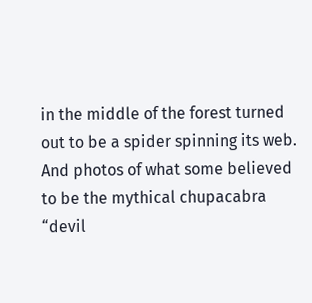in the middle of the forest turned out to be a spider spinning its web. And photos of what some believed to be the mythical chupacabra “devil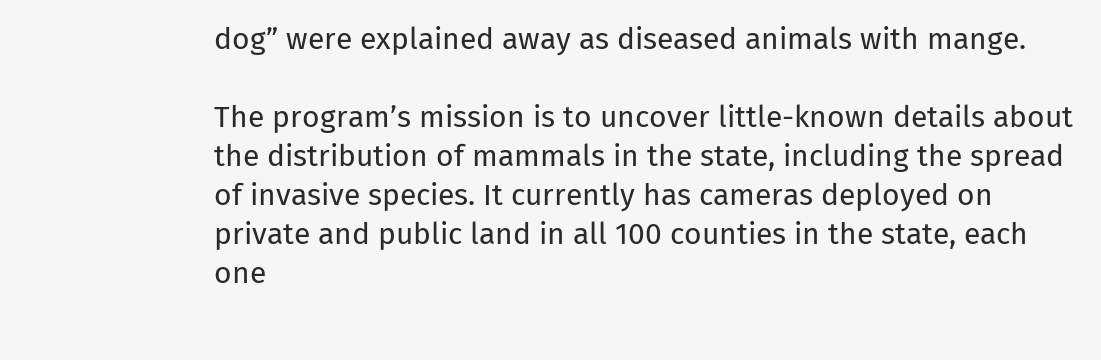dog” were explained away as diseased animals with mange.

The program’s mission is to uncover little-known details about the distribution of mammals in the state, including the spread of invasive species. It currently has cameras deployed on private and public land in all 100 counties in the state, each one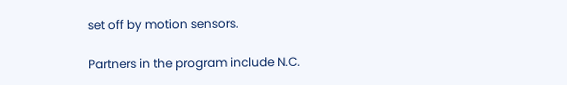set off by motion sensors.

Partners in the program include N.C.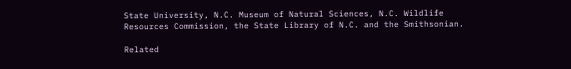State University, N.C. Museum of Natural Sciences, N.C. Wildlife Resources Commission, the State Library of N.C. and the Smithsonian.

Related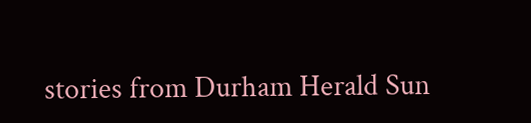stories from Durham Herald Sun